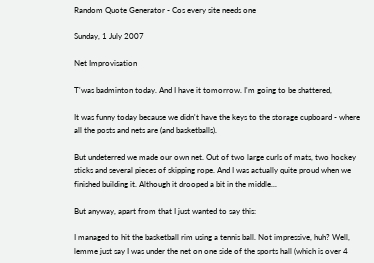Random Quote Generator - Cos every site needs one

Sunday, 1 July 2007

Net Improvisation

T'was badminton today. And I have it tomorrow. I'm going to be shattered,

It was funny today because we didn't have the keys to the storage cupboard - where all the posts and nets are (and basketballs).

But undeterred we made our own net. Out of two large curls of mats, two hockey sticks and several pieces of skipping rope. And I was actually quite proud when we finished building it. Although it drooped a bit in the middle...

But anyway, apart from that I just wanted to say this:

I managed to hit the basketball rim using a tennis ball. Not impressive, huh? Well, lemme just say I was under the net on one side of the sports hall (which is over 4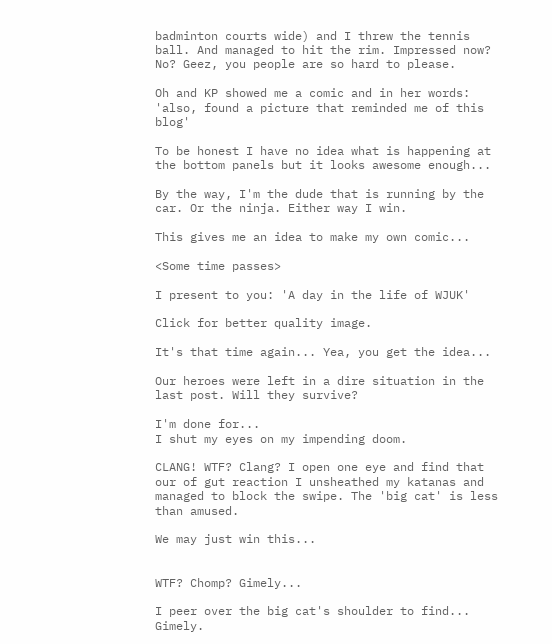badminton courts wide) and I threw the tennis ball. And managed to hit the rim. Impressed now? No? Geez, you people are so hard to please.

Oh and KP showed me a comic and in her words: 'also, found a picture that reminded me of this blog'

To be honest I have no idea what is happening at the bottom panels but it looks awesome enough...

By the way, I'm the dude that is running by the car. Or the ninja. Either way I win.

This gives me an idea to make my own comic...

<Some time passes>

I present to you: 'A day in the life of WJUK'

Click for better quality image.

It's that time again... Yea, you get the idea...

Our heroes were left in a dire situation in the last post. Will they survive?

I'm done for...
I shut my eyes on my impending doom.

CLANG! WTF? Clang? I open one eye and find that our of gut reaction I unsheathed my katanas and managed to block the swipe. The 'big cat' is less than amused.

We may just win this...


WTF? Chomp? Gimely...

I peer over the big cat's shoulder to find... Gimely.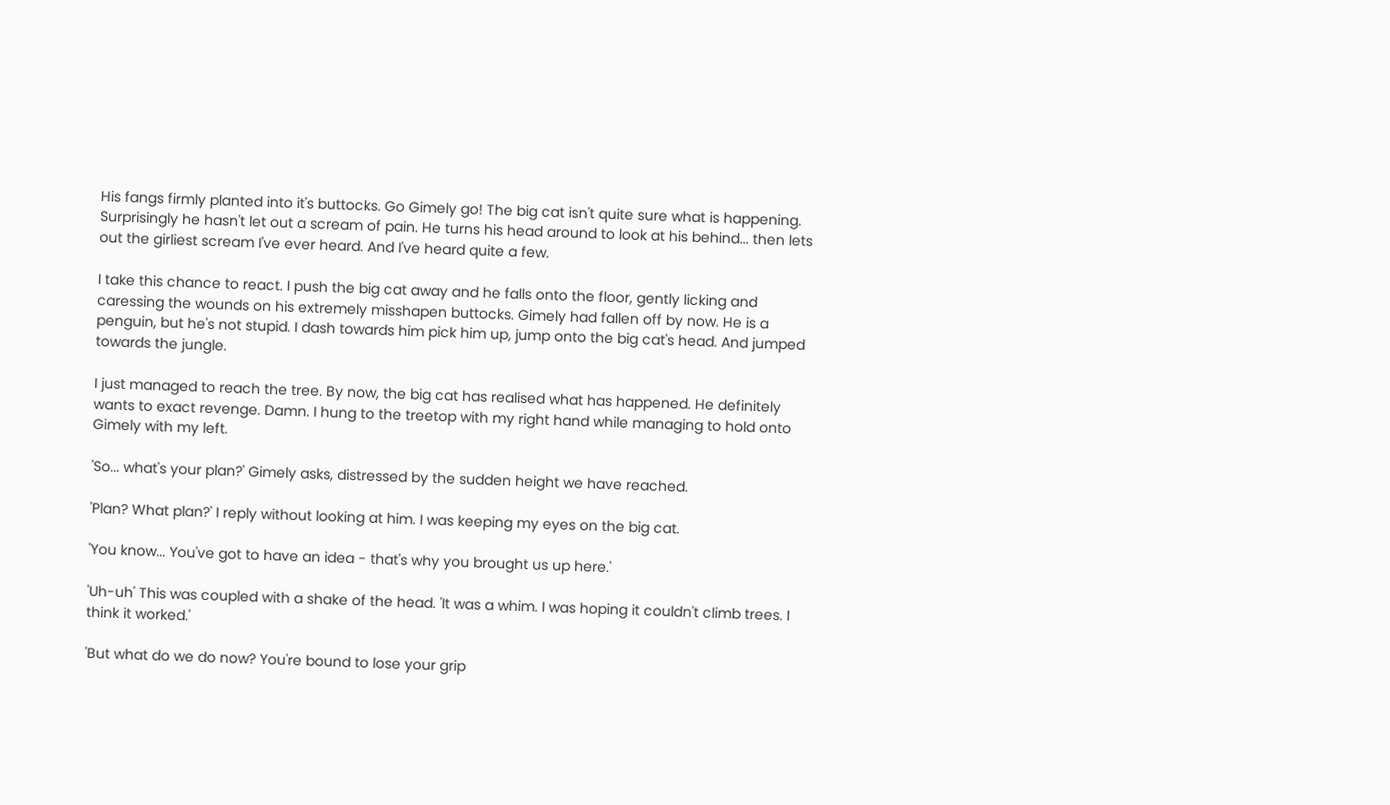His fangs firmly planted into it's buttocks. Go Gimely go! The big cat isn't quite sure what is happening. Surprisingly he hasn't let out a scream of pain. He turns his head around to look at his behind... then lets out the girliest scream I've ever heard. And I've heard quite a few.

I take this chance to react. I push the big cat away and he falls onto the floor, gently licking and caressing the wounds on his extremely misshapen buttocks. Gimely had fallen off by now. He is a penguin, but he's not stupid. I dash towards him pick him up, jump onto the big cat's head. And jumped towards the jungle.

I just managed to reach the tree. By now, the big cat has realised what has happened. He definitely wants to exact revenge. Damn. I hung to the treetop with my right hand while managing to hold onto Gimely with my left.

'So... what's your plan?' Gimely asks, distressed by the sudden height we have reached.

'Plan? What plan?' I reply without looking at him. I was keeping my eyes on the big cat.

'You know... You've got to have an idea - that's why you brought us up here.'

'Uh-uh' This was coupled with a shake of the head. 'It was a whim. I was hoping it couldn't climb trees. I think it worked.'

'But what do we do now? You're bound to lose your grip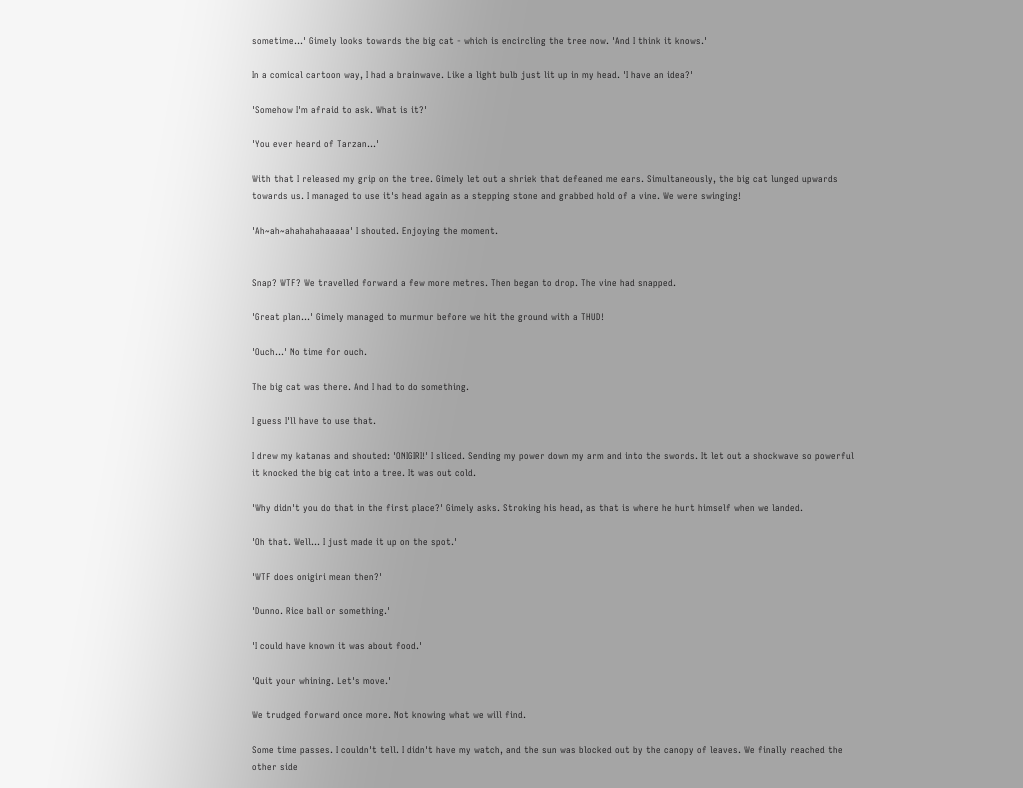sometime...' Gimely looks towards the big cat - which is encircling the tree now. 'And I think it knows.'

In a comical cartoon way, I had a brainwave. Like a light bulb just lit up in my head. 'I have an idea?'

'Somehow I'm afraid to ask. What is it?'

'You ever heard of Tarzan...'

With that I released my grip on the tree. Gimely let out a shriek that defeaned me ears. Simultaneously, the big cat lunged upwards towards us. I managed to use it's head again as a stepping stone and grabbed hold of a vine. We were swinging!

'Ah~ah~ahahahahaaaaa' I shouted. Enjoying the moment.


Snap? WTF? We travelled forward a few more metres. Then began to drop. The vine had snapped.

'Great plan...' Gimely managed to murmur before we hit the ground with a THUD!

'Ouch...' No time for ouch.

The big cat was there. And I had to do something.

I guess I'll have to use that.

I drew my katanas and shouted: 'ONIGIRI!' I sliced. Sending my power down my arm and into the swords. It let out a shockwave so powerful it knocked the big cat into a tree. It was out cold.

'Why didn't you do that in the first place?' Gimely asks. Stroking his head, as that is where he hurt himself when we landed.

'Oh that. Well... I just made it up on the spot.'

'WTF does onigiri mean then?'

'Dunno. Rice ball or something.'

'I could have known it was about food.'

'Quit your whining. Let's move.'

We trudged forward once more. Not knowing what we will find.

Some time passes. I couldn't tell. I didn't have my watch, and the sun was blocked out by the canopy of leaves. We finally reached the other side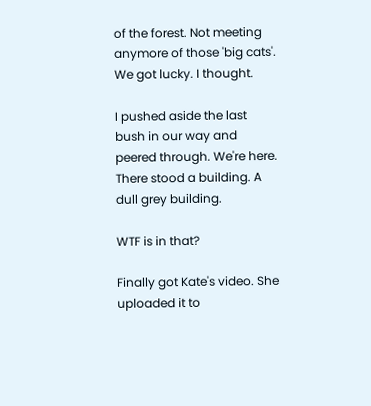of the forest. Not meeting anymore of those 'big cats'. We got lucky. I thought.

I pushed aside the last bush in our way and peered through. We're here. There stood a building. A dull grey building.

WTF is in that?

Finally got Kate's video. She uploaded it to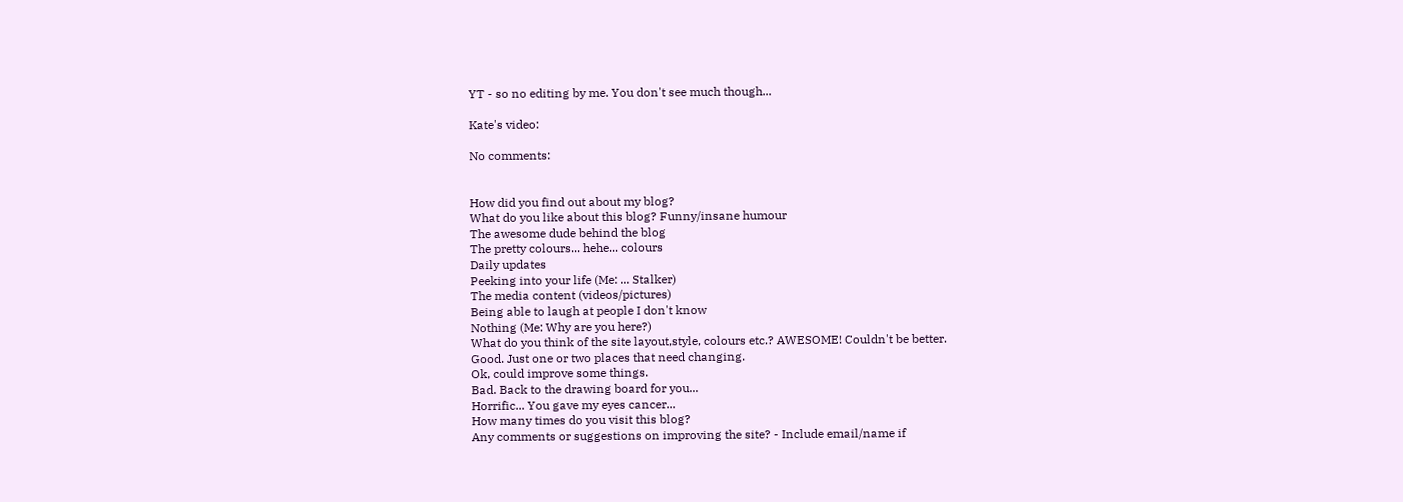YT - so no editing by me. You don't see much though...

Kate's video:

No comments:


How did you find out about my blog?
What do you like about this blog? Funny/insane humour
The awesome dude behind the blog
The pretty colours... hehe... colours
Daily updates
Peeking into your life (Me: ... Stalker)
The media content (videos/pictures)
Being able to laugh at people I don't know
Nothing (Me: Why are you here?)
What do you think of the site layout,style, colours etc.? AWESOME! Couldn't be better.
Good. Just one or two places that need changing.
Ok, could improve some things.
Bad. Back to the drawing board for you...
Horrific... You gave my eyes cancer...
How many times do you visit this blog?
Any comments or suggestions on improving the site? - Include email/name if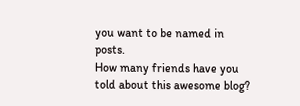you want to be named in posts.
How many friends have you told about this awesome blog?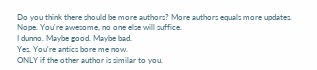Do you think there should be more authors? More authors equals more updates. Nope. You're awesome, no one else will suffice.
I dunno. Maybe good. Maybe bad.
Yes. You're antics bore me now.
ONLY if the other author is similar to you.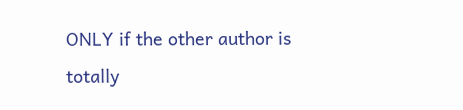ONLY if the other author is totally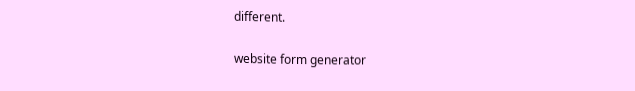different.

website form generator